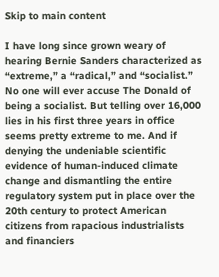Skip to main content

I have long since grown weary of hearing Bernie Sanders characterized as “extreme,” a “radical,” and “socialist.” No one will ever accuse The Donald of being a socialist. But telling over 16,000 lies in his first three years in office seems pretty extreme to me. And if denying the undeniable scientific evidence of human-induced climate change and dismantling the entire regulatory system put in place over the 20th century to protect American citizens from rapacious industrialists and financiers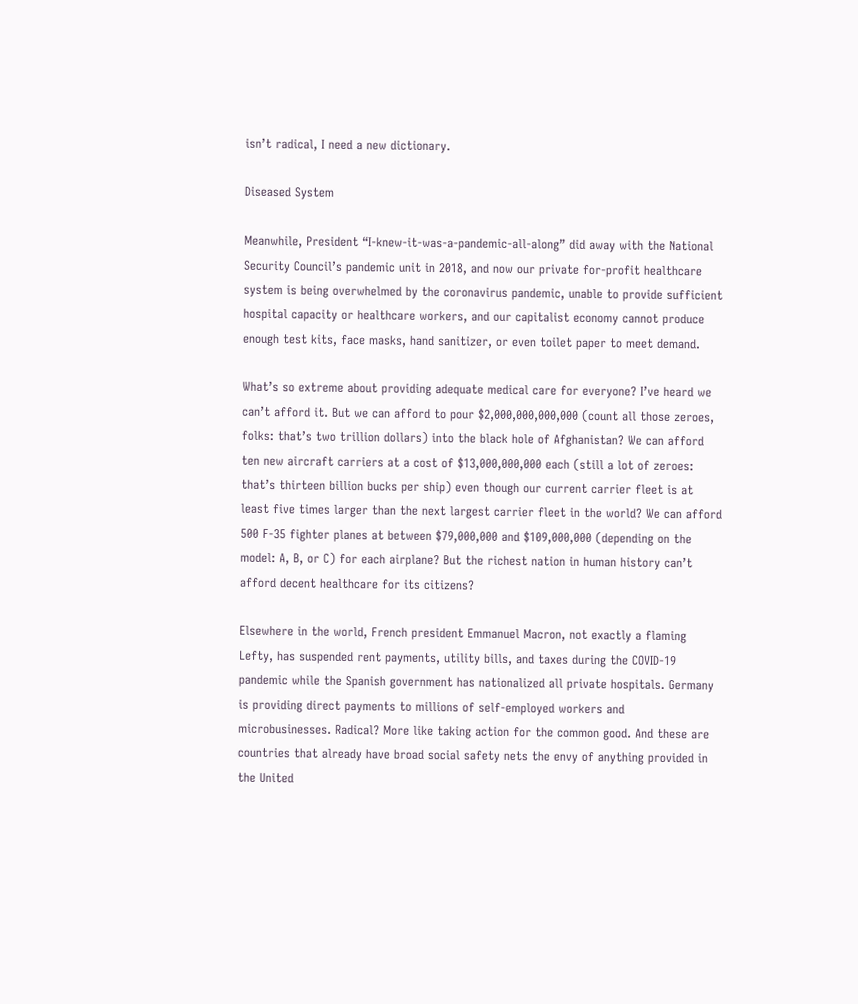isn’t radical, I need a new dictionary.

Diseased System

Meanwhile, President “I-knew-it-was-a-pandemic-all-along” did away with the National Security Council’s pandemic unit in 2018, and now our private for-profit healthcare system is being overwhelmed by the coronavirus pandemic, unable to provide sufficient hospital capacity or healthcare workers, and our capitalist economy cannot produce enough test kits, face masks, hand sanitizer, or even toilet paper to meet demand.

What’s so extreme about providing adequate medical care for everyone? I’ve heard we can’t afford it. But we can afford to pour $2,000,000,000,000 (count all those zeroes, folks: that’s two trillion dollars) into the black hole of Afghanistan? We can afford ten new aircraft carriers at a cost of $13,000,000,000 each (still a lot of zeroes: that’s thirteen billion bucks per ship) even though our current carrier fleet is at least five times larger than the next largest carrier fleet in the world? We can afford 500 F-35 fighter planes at between $79,000,000 and $109,000,000 (depending on the model: A, B, or C) for each airplane? But the richest nation in human history can’t afford decent healthcare for its citizens?

Elsewhere in the world, French president Emmanuel Macron, not exactly a flaming Lefty, has suspended rent payments, utility bills, and taxes during the COVID-19 pandemic while the Spanish government has nationalized all private hospitals. Germany is providing direct payments to millions of self-employed workers and microbusinesses. Radical? More like taking action for the common good. And these are countries that already have broad social safety nets the envy of anything provided in the United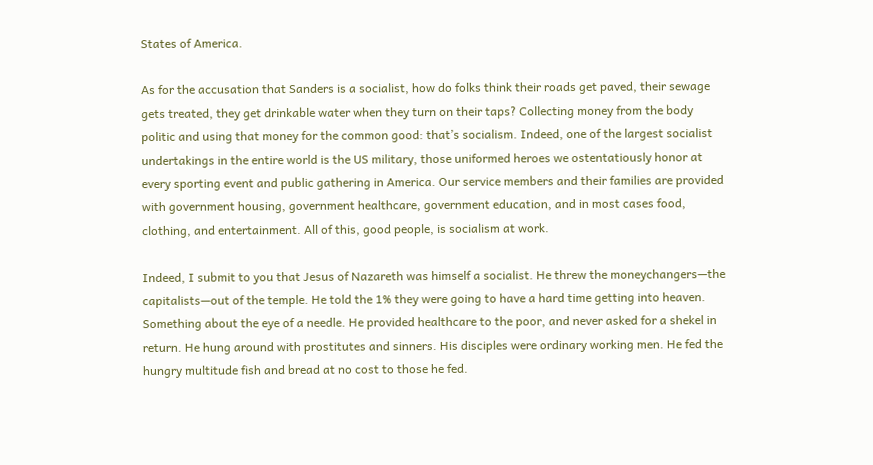States of America.

As for the accusation that Sanders is a socialist, how do folks think their roads get paved, their sewage gets treated, they get drinkable water when they turn on their taps? Collecting money from the body politic and using that money for the common good: that’s socialism. Indeed, one of the largest socialist undertakings in the entire world is the US military, those uniformed heroes we ostentatiously honor at every sporting event and public gathering in America. Our service members and their families are provided with government housing, government healthcare, government education, and in most cases food, clothing, and entertainment. All of this, good people, is socialism at work.

Indeed, I submit to you that Jesus of Nazareth was himself a socialist. He threw the moneychangers—the capitalists—out of the temple. He told the 1% they were going to have a hard time getting into heaven. Something about the eye of a needle. He provided healthcare to the poor, and never asked for a shekel in return. He hung around with prostitutes and sinners. His disciples were ordinary working men. He fed the hungry multitude fish and bread at no cost to those he fed.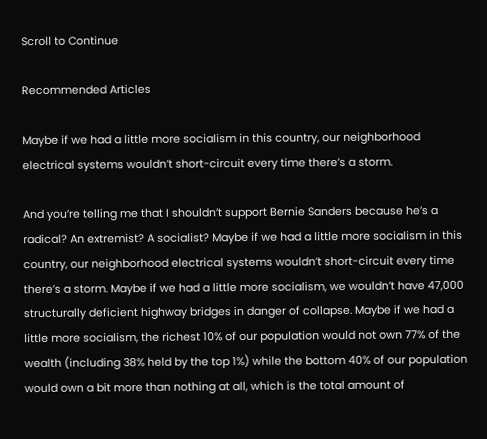Scroll to Continue

Recommended Articles

Maybe if we had a little more socialism in this country, our neighborhood electrical systems wouldn’t short-circuit every time there’s a storm.

And you’re telling me that I shouldn’t support Bernie Sanders because he’s a radical? An extremist? A socialist? Maybe if we had a little more socialism in this country, our neighborhood electrical systems wouldn’t short-circuit every time there’s a storm. Maybe if we had a little more socialism, we wouldn’t have 47,000 structurally deficient highway bridges in danger of collapse. Maybe if we had a little more socialism, the richest 10% of our population would not own 77% of the wealth (including 38% held by the top 1%) while the bottom 40% of our population would own a bit more than nothing at all, which is the total amount of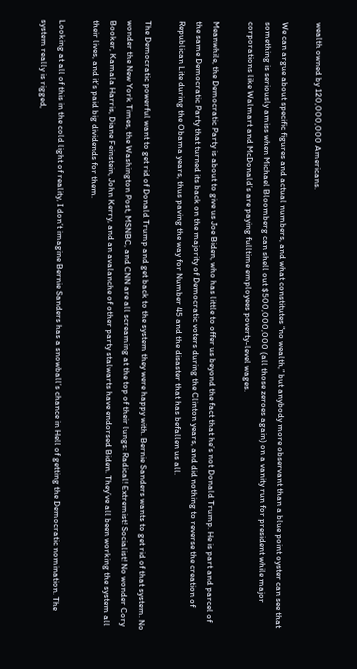wealth owned by 120,000,000 Americans.

We can argue about specific figures and actual numbers, and what constitutes “no wealth,” but anybody more observant than a blue point oyster can see that something is seriously amiss when Michael Bloomberg can shell out $500,000,000 (all those zeroes again) on a vanity run for president while major corporations like Walmart and McDonald’s are paying fulltime employees poverty-level wages.

Meanwhile, the Democratic Party is about to give us Joe Biden, who has little to offer us beyond the fact that he’s not Donald Trump. He is part and parcel of the same Democratic Party that turned its back on the majority of Democratic voters during the Clinton years, and did nothing to reverse the creation of Republican Lite during the Obama years, thus paving the way for Number 45 and the disaster that has befallen us all.

The Democratic powerful want to get rid of Donald Trump and get back to the system they were happy with. Bernie Sanders wants to get rid of that system. No wonder the New York Times, the Washington Post, MSNBC, and CNN are all screaming at the top of their lungs: Radical! Extremist! Socialist! No wonder Cory Booker, Kamala Harris, Diane Feinstein, John Kerry, and an avalanche of other party stalwarts have endorsed Biden. They’ve all been working the system all their lives, and it’s paid big dividends for them.

Looking at all of this in the cold light of reality, I don’t imagine Bernie Sanders has a snowball’s chance in Hell of getting the Democratic nomination. The system really is rigged,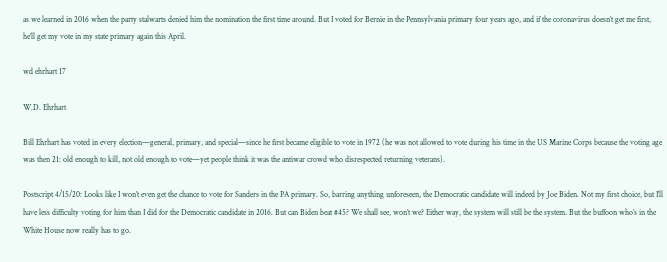as we learned in 2016 when the party stalwarts denied him the nomination the first time around. But I voted for Bernie in the Pennsylvania primary four years ago, and if the coronavirus doesn’t get me first, he’ll get my vote in my state primary again this April.

wd ehrhart 17

W.D. Ehrhart

Bill Ehrhart has voted in every election—general, primary, and special—since he first became eligible to vote in 1972 (he was not allowed to vote during his time in the US Marine Corps because the voting age was then 21: old enough to kill, not old enough to vote—yet people think it was the antiwar crowd who disrespected returning veterans).

Postscript 4/15/20: Looks like I won’t even get the chance to vote for Sanders in the PA primary. So, barring anything unforeseen, the Democratic candidate will indeed by Joe Biden. Not my first choice, but I’ll have less difficulty voting for him than I did for the Democratic candidate in 2016. But can Biden beat #45? We shall see, won’t we? Either way, the system will still be the system. But the buffoon who’s in the White House now really has to go.